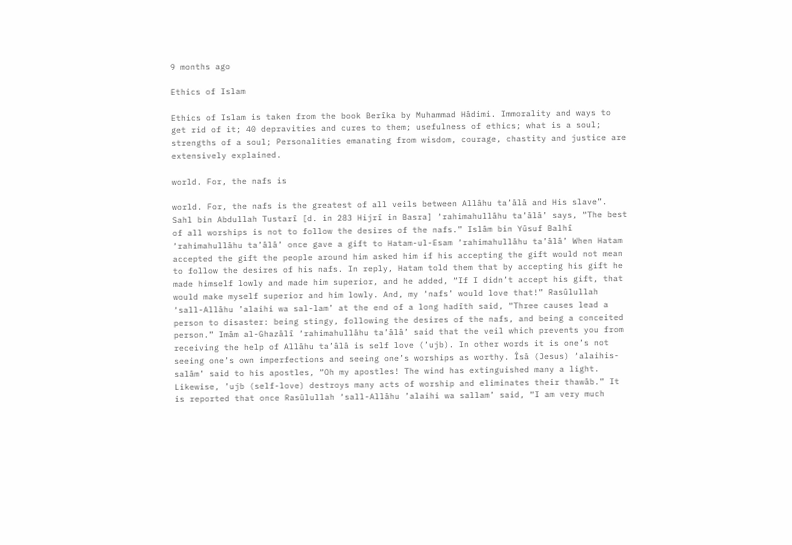9 months ago

Ethics of Islam

Ethics of Islam is taken from the book Berîka by Muhammad Hâdimi. Immorality and ways to get rid of it; 40 depravities and cures to them; usefulness of ethics; what is a soul; strengths of a soul; Personalities emanating from wisdom, courage, chastity and justice are extensively explained.

world. For, the nafs is

world. For, the nafs is the greatest of all veils between Allâhu ta’âlâ and His slave”. Sahl bin Abdullah Tustarî [d. in 283 Hijrî in Basra] ‘rahimahullâhu ta’âlâ’ says, “The best of all worships is not to follow the desires of the nafs.” Islâm bin Yûsuf Balhî ‘rahimahullâhu ta’âlâ’ once gave a gift to Hatam-ul-Esam ‘rahimahullâhu ta’âlâ’ When Hatam accepted the gift the people around him asked him if his accepting the gift would not mean to follow the desires of his nafs. In reply, Hatam told them that by accepting his gift he made himself lowly and made him superior, and he added, “If I didn’t accept his gift, that would make myself superior and him lowly. And, my ‘nafs’ would love that!” Rasûlullah ‘sall-Allâhu ’alaihi wa sal-lam’ at the end of a long hadîth said, “Three causes lead a person to disaster: being stingy, following the desires of the nafs, and being a conceited person.” Imâm al-Ghazâlî ‘rahimahullâhu ta’âlâ’ said that the veil which prevents you from receiving the help of Allâhu ta’âlâ is self love (’ujb). In other words it is one’s not seeing one’s own imperfections and seeing one’s worships as worthy. Îsâ (Jesus) ‘alaihis-salâm’ said to his apostles, “Oh my apostles! The wind has extinguished many a light. Likewise, ’ujb (self-love) destroys many acts of worship and eliminates their thawâb.” It is reported that once Rasûlullah ‘sall-Allâhu ’alaihi wa sallam’ said, “I am very much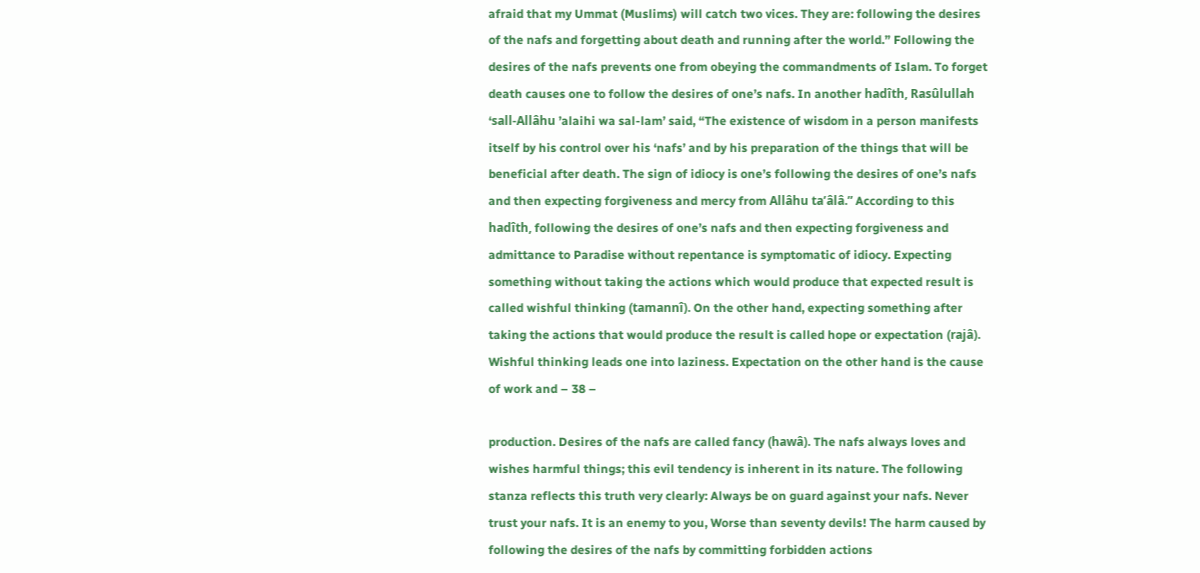afraid that my Ummat (Muslims) will catch two vices. They are: following the desires of the nafs and forgetting about death and running after the world.” Following the desires of the nafs prevents one from obeying the commandments of Islam. To forget death causes one to follow the desires of one’s nafs. In another hadîth, Rasûlullah ‘sall-Allâhu ’alaihi wa sal-lam’ said, “The existence of wisdom in a person manifests itself by his control over his ‘nafs’ and by his preparation of the things that will be beneficial after death. The sign of idiocy is one’s following the desires of one’s nafs and then expecting forgiveness and mercy from Allâhu ta’âlâ.” According to this hadîth, following the desires of one’s nafs and then expecting forgiveness and admittance to Paradise without repentance is symptomatic of idiocy. Expecting something without taking the actions which would produce that expected result is called wishful thinking (tamannî). On the other hand, expecting something after taking the actions that would produce the result is called hope or expectation (rajâ). Wishful thinking leads one into laziness. Expectation on the other hand is the cause of work and – 38 –

production. Desires of the nafs are called fancy (hawâ). The nafs always loves and wishes harmful things; this evil tendency is inherent in its nature. The following stanza reflects this truth very clearly: Always be on guard against your nafs. Never trust your nafs. It is an enemy to you, Worse than seventy devils! The harm caused by following the desires of the nafs by committing forbidden actions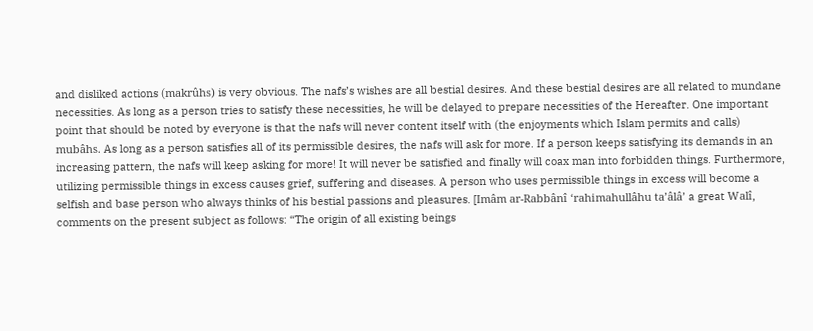and disliked actions (makrûhs) is very obvious. The nafs’s wishes are all bestial desires. And these bestial desires are all related to mundane necessities. As long as a person tries to satisfy these necessities, he will be delayed to prepare necessities of the Hereafter. One important point that should be noted by everyone is that the nafs will never content itself with (the enjoyments which Islam permits and calls) mubâhs. As long as a person satisfies all of its permissible desires, the nafs will ask for more. If a person keeps satisfying its demands in an increasing pattern, the nafs will keep asking for more! It will never be satisfied and finally will coax man into forbidden things. Furthermore, utilizing permissible things in excess causes grief, suffering and diseases. A person who uses permissible things in excess will become a selfish and base person who always thinks of his bestial passions and pleasures. [Imâm ar-Rabbânî ‘rahimahullâhu ta’âlâ’ a great Walî, comments on the present subject as follows: “The origin of all existing beings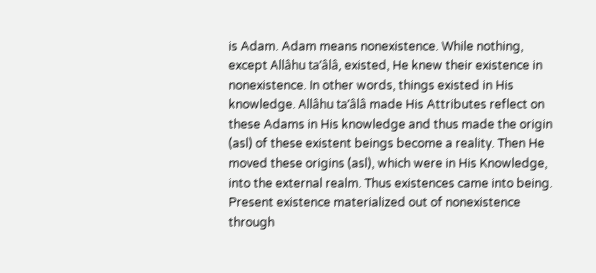is Adam. Adam means nonexistence. While nothing, except Allâhu ta’âlâ, existed, He knew their existence in nonexistence. In other words, things existed in His knowledge. Allâhu ta’âlâ made His Attributes reflect on these Adams in His knowledge and thus made the origin (asl) of these existent beings become a reality. Then He moved these origins (asl), which were in His Knowledge, into the external realm. Thus existences came into being. Present existence materialized out of nonexistence through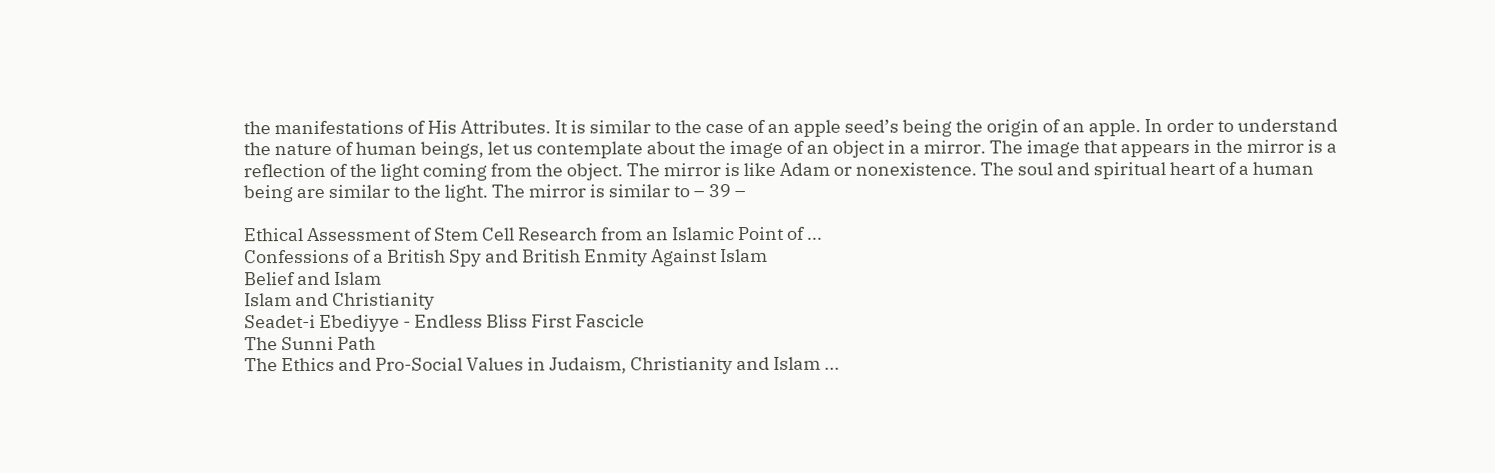the manifestations of His Attributes. It is similar to the case of an apple seed’s being the origin of an apple. In order to understand the nature of human beings, let us contemplate about the image of an object in a mirror. The image that appears in the mirror is a reflection of the light coming from the object. The mirror is like Adam or nonexistence. The soul and spiritual heart of a human being are similar to the light. The mirror is similar to – 39 –

Ethical Assessment of Stem Cell Research from an Islamic Point of ...
Confessions of a British Spy and British Enmity Against Islam
Belief and Islam
Islam and Christianity
Seadet-i Ebediyye - Endless Bliss First Fascicle
The Sunni Path
The Ethics and Pro-Social Values in Judaism, Christianity and Islam ...